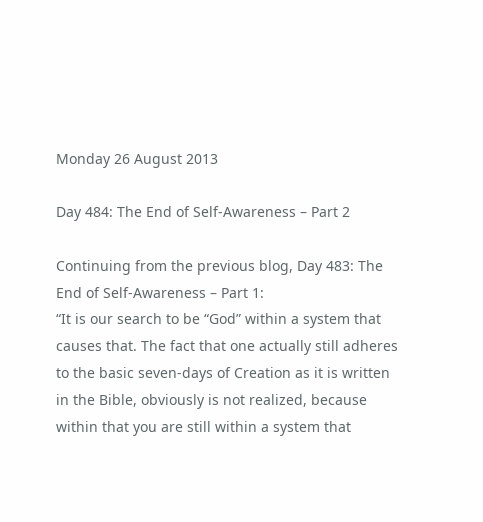Monday 26 August 2013

Day 484: The End of Self-Awareness – Part 2

Continuing from the previous blog, Day 483: The End of Self-Awareness – Part 1:
“It is our search to be “God” within a system that causes that. The fact that one actually still adheres to the basic seven-days of Creation as it is written in the Bible, obviously is not realized, because within that you are still within a system that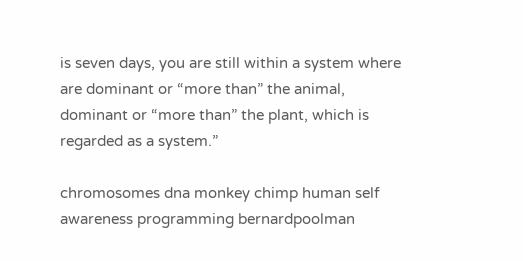is seven days, you are still within a system where are dominant or “more than” the animal, dominant or “more than” the plant, which is regarded as a system.”

chromosomes dna monkey chimp human self awareness programming bernardpoolman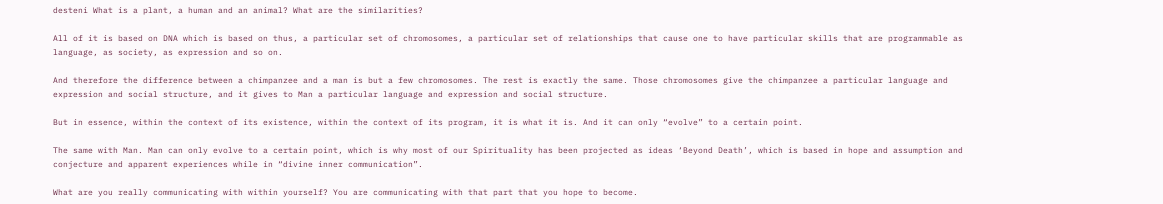desteni What is a plant, a human and an animal? What are the similarities?

All of it is based on DNA which is based on thus, a particular set of chromosomes, a particular set of relationships that cause one to have particular skills that are programmable as language, as society, as expression and so on.

And therefore the difference between a chimpanzee and a man is but a few chromosomes. The rest is exactly the same. Those chromosomes give the chimpanzee a particular language and expression and social structure, and it gives to Man a particular language and expression and social structure.

But in essence, within the context of its existence, within the context of its program, it is what it is. And it can only “evolve” to a certain point.

The same with Man. Man can only evolve to a certain point, which is why most of our Spirituality has been projected as ideas ‘Beyond Death’, which is based in hope and assumption and conjecture and apparent experiences while in “divine inner communication”.

What are you really communicating with within yourself? You are communicating with that part that you hope to become.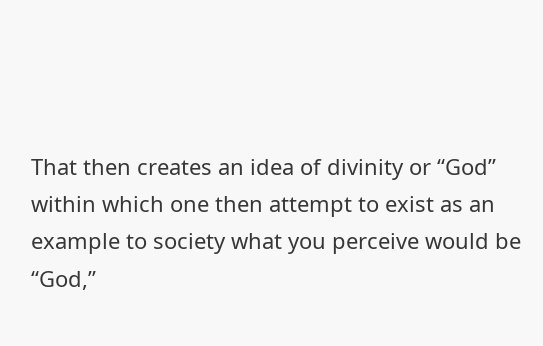That then creates an idea of divinity or “God” within which one then attempt to exist as an example to society what you perceive would be “God,”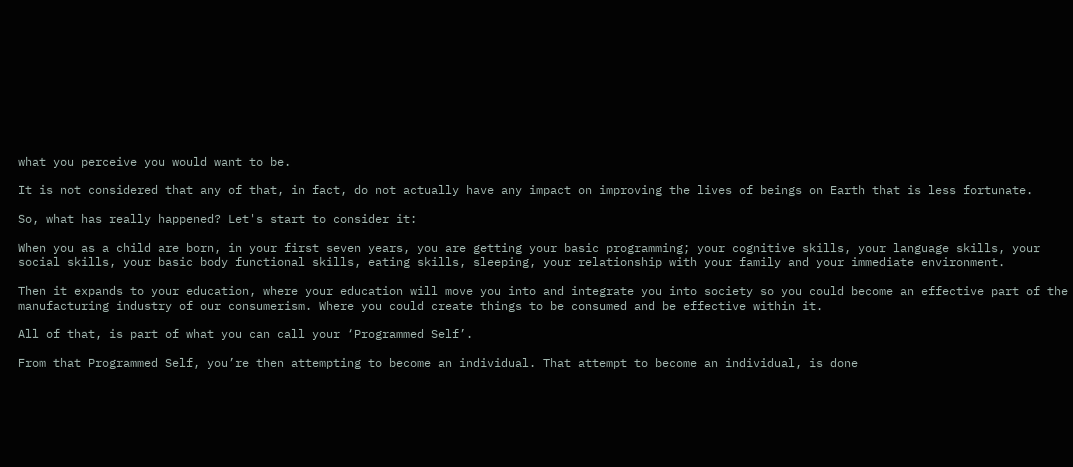what you perceive you would want to be.

It is not considered that any of that, in fact, do not actually have any impact on improving the lives of beings on Earth that is less fortunate.

So, what has really happened? Let's start to consider it:

When you as a child are born, in your first seven years, you are getting your basic programming; your cognitive skills, your language skills, your social skills, your basic body functional skills, eating skills, sleeping, your relationship with your family and your immediate environment.

Then it expands to your education, where your education will move you into and integrate you into society so you could become an effective part of the manufacturing industry of our consumerism. Where you could create things to be consumed and be effective within it.

All of that, is part of what you can call your ‘Programmed Self’.

From that Programmed Self, you’re then attempting to become an individual. That attempt to become an individual, is done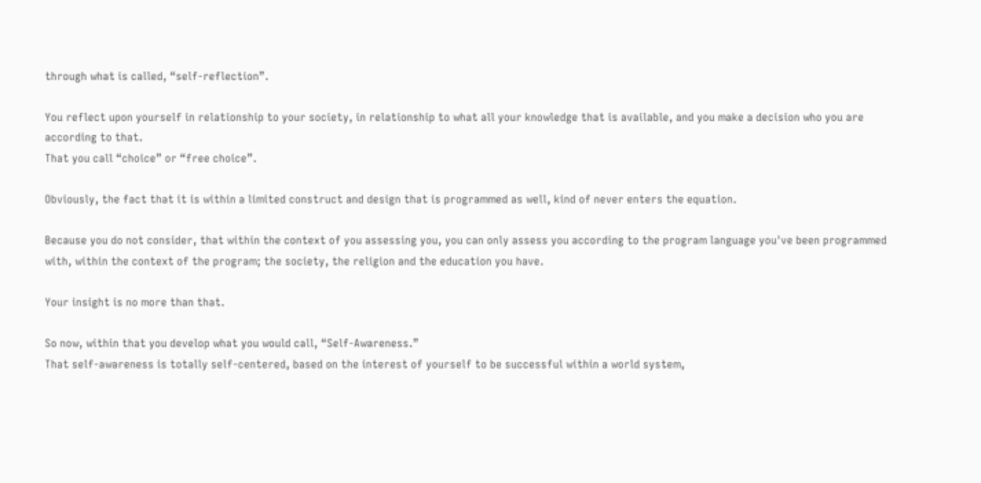through what is called, “self-reflection”.

You reflect upon yourself in relationship to your society, in relationship to what all your knowledge that is available, and you make a decision who you are according to that.
That you call “choice” or “free choice”.

Obviously, the fact that it is within a limited construct and design that is programmed as well, kind of never enters the equation.

Because you do not consider, that within the context of you assessing you, you can only assess you according to the program language you've been programmed with, within the context of the program; the society, the religion and the education you have.

Your insight is no more than that.

So now, within that you develop what you would call, “Self-Awareness.”
That self-awareness is totally self-centered, based on the interest of yourself to be successful within a world system,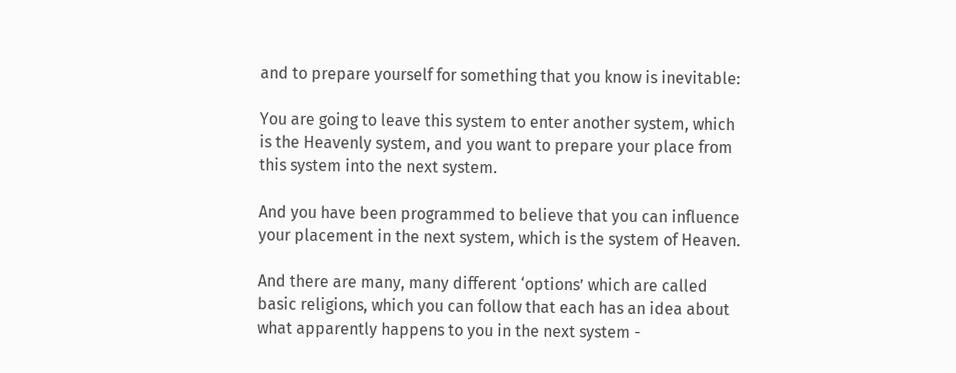and to prepare yourself for something that you know is inevitable:

You are going to leave this system to enter another system, which is the Heavenly system, and you want to prepare your place from this system into the next system.

And you have been programmed to believe that you can influence your placement in the next system, which is the system of Heaven.

And there are many, many different ‘options’ which are called basic religions, which you can follow that each has an idea about what apparently happens to you in the next system -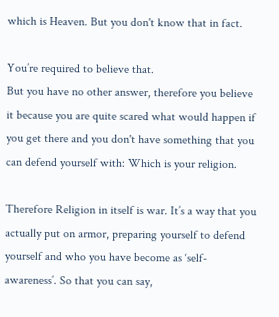which is Heaven. But you don't know that in fact.

You’re required to believe that.
But you have no other answer, therefore you believe it because you are quite scared what would happen if you get there and you don't have something that you can defend yourself with: Which is your religion.

Therefore Religion in itself is war. It’s a way that you actually put on armor, preparing yourself to defend yourself and who you have become as ‘self-awareness’. So that you can say,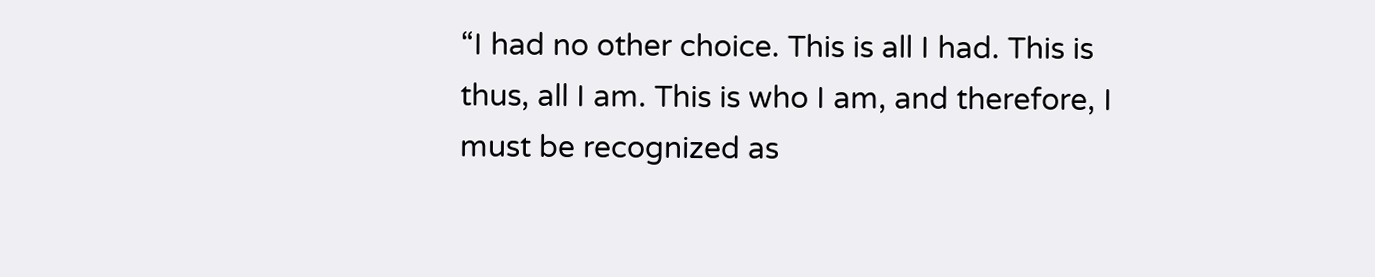“I had no other choice. This is all I had. This is thus, all I am. This is who I am, and therefore, I must be recognized as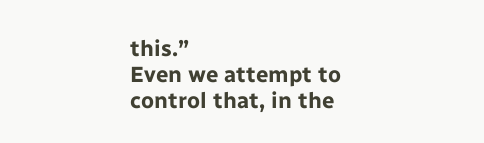this.”
Even we attempt to control that, in the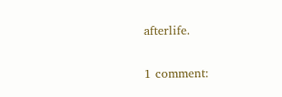afterlife.

1 comment: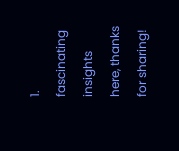1. fascinating insights here, thanks for sharing!